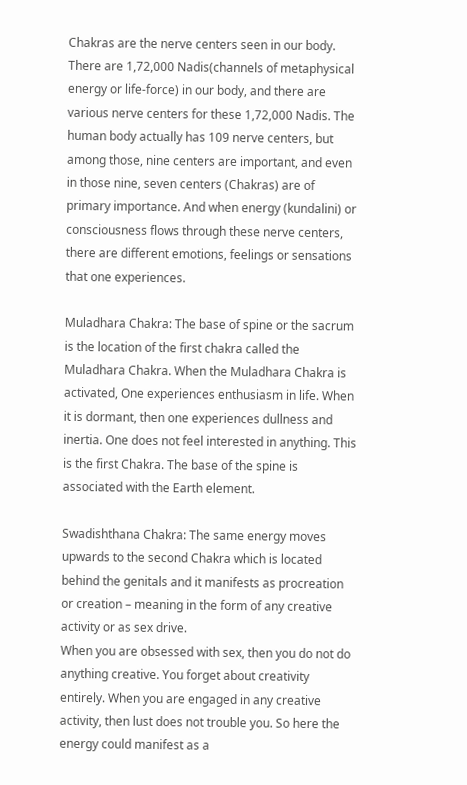Chakras are the nerve centers seen in our body. There are 1,72,000 Nadis(channels of metaphysical energy or life-force) in our body, and there are various nerve centers for these 1,72,000 Nadis. The human body actually has 109 nerve centers, but among those, nine centers are important, and even in those nine, seven centers (Chakras) are of primary importance. And when energy (kundalini) or consciousness flows through these nerve centers, there are different emotions, feelings or sensations that one experiences.

Muladhara Chakra: The base of spine or the sacrum is the location of the first chakra called the Muladhara Chakra. When the Muladhara Chakra is activated, One experiences enthusiasm in life. When it is dormant, then one experiences dullness and inertia. One does not feel interested in anything. This is the first Chakra. The base of the spine is associated with the Earth element.

Swadishthana Chakra: The same energy moves upwards to the second Chakra which is located behind the genitals and it manifests as procreation or creation – meaning in the form of any creative activity or as sex drive.
When you are obsessed with sex, then you do not do anything creative. You forget about creativity entirely. When you are engaged in any creative activity, then lust does not trouble you. So here the energy could manifest as a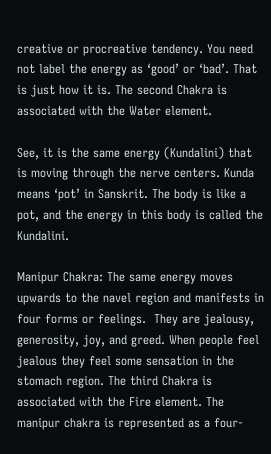creative or procreative tendency. You need not label the energy as ‘good’ or ‘bad’. That is just how it is. The second Chakra is associated with the Water element.

See, it is the same energy (Kundalini) that is moving through the nerve centers. Kunda means ‘pot’ in Sanskrit. The body is like a pot, and the energy in this body is called the Kundalini.

Manipur Chakra: The same energy moves upwards to the navel region and manifests in four forms or feelings.  They are jealousy, generosity, joy, and greed. When people feel jealous they feel some sensation in the stomach region. The third Chakra is associated with the Fire element. The manipur chakra is represented as a four-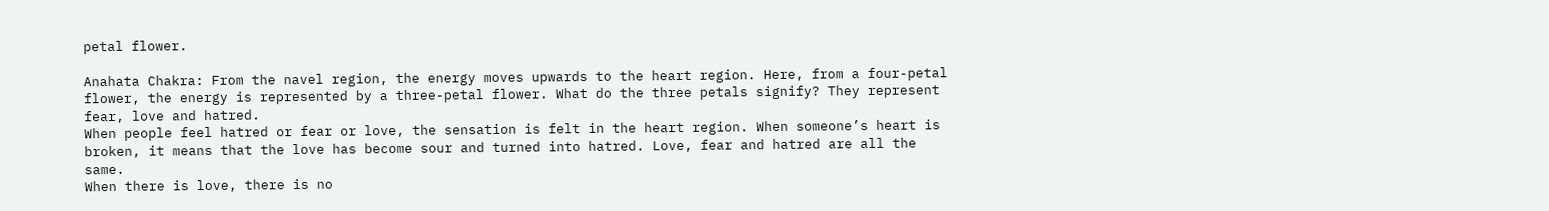petal flower.

Anahata Chakra: From the navel region, the energy moves upwards to the heart region. Here, from a four-petal flower, the energy is represented by a three-petal flower. What do the three petals signify? They represent fear, love and hatred.
When people feel hatred or fear or love, the sensation is felt in the heart region. When someone’s heart is broken, it means that the love has become sour and turned into hatred. Love, fear and hatred are all the same.
When there is love, there is no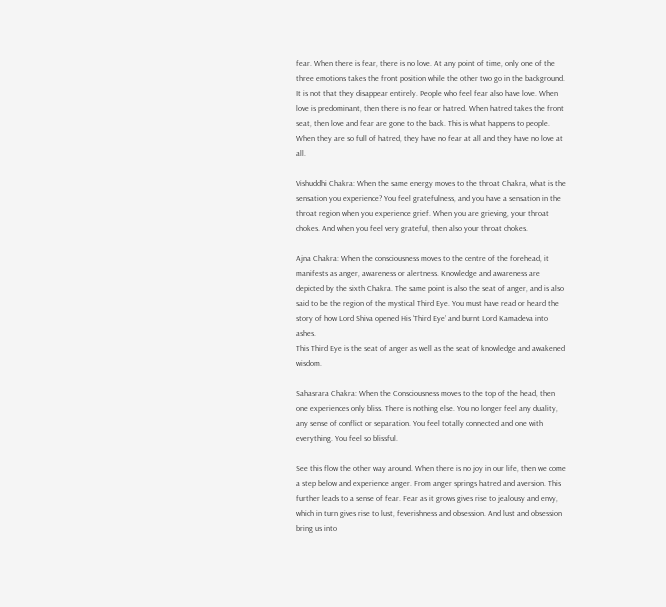fear. When there is fear, there is no love. At any point of time, only one of the three emotions takes the front position while the other two go in the background. It is not that they disappear entirely. People who feel fear also have love. When love is predominant, then there is no fear or hatred. When hatred takes the front seat, then love and fear are gone to the back. This is what happens to people. When they are so full of hatred, they have no fear at all and they have no love at all.

Vishuddhi Chakra: When the same energy moves to the throat Chakra, what is the sensation you experience? You feel gratefulness, and you have a sensation in the throat region when you experience grief. When you are grieving, your throat chokes. And when you feel very grateful, then also your throat chokes.

Ajna Chakra: When the consciousness moves to the centre of the forehead, it manifests as anger, awareness or alertness. Knowledge and awareness are depicted by the sixth Chakra. The same point is also the seat of anger, and is also said to be the region of the mystical Third Eye. You must have read or heard the story of how Lord Shiva opened His ‘Third Eye’ and burnt Lord Kamadeva into ashes.
This Third Eye is the seat of anger as well as the seat of knowledge and awakened wisdom.

Sahasrara Chakra: When the Consciousness moves to the top of the head, then one experiences only bliss. There is nothing else. You no longer feel any duality, any sense of conflict or separation. You feel totally connected and one with everything. You feel so blissful.

See this flow the other way around. When there is no joy in our life, then we come a step below and experience anger. From anger springs hatred and aversion. This further leads to a sense of fear. Fear as it grows gives rise to jealousy and envy, which in turn gives rise to lust, feverishness and obsession. And lust and obsession bring us into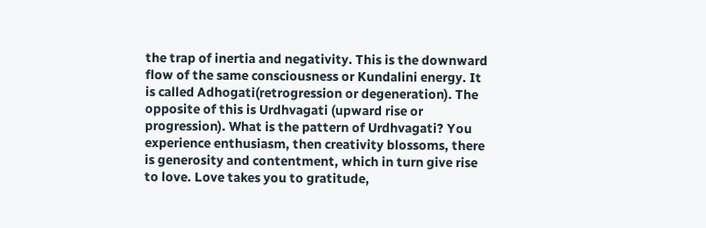the trap of inertia and negativity. This is the downward flow of the same consciousness or Kundalini energy. It is called Adhogati(retrogression or degeneration). The opposite of this is Urdhvagati (upward rise or progression). What is the pattern of Urdhvagati? You experience enthusiasm, then creativity blossoms, there is generosity and contentment, which in turn give rise to love. Love takes you to gratitude,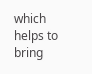which helps to bring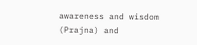awareness and wisdom (Prajna) and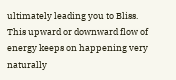ultimately leading you to Bliss.
This upward or downward flow of energy keeps on happening very naturally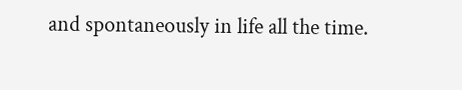and spontaneously in life all the time.